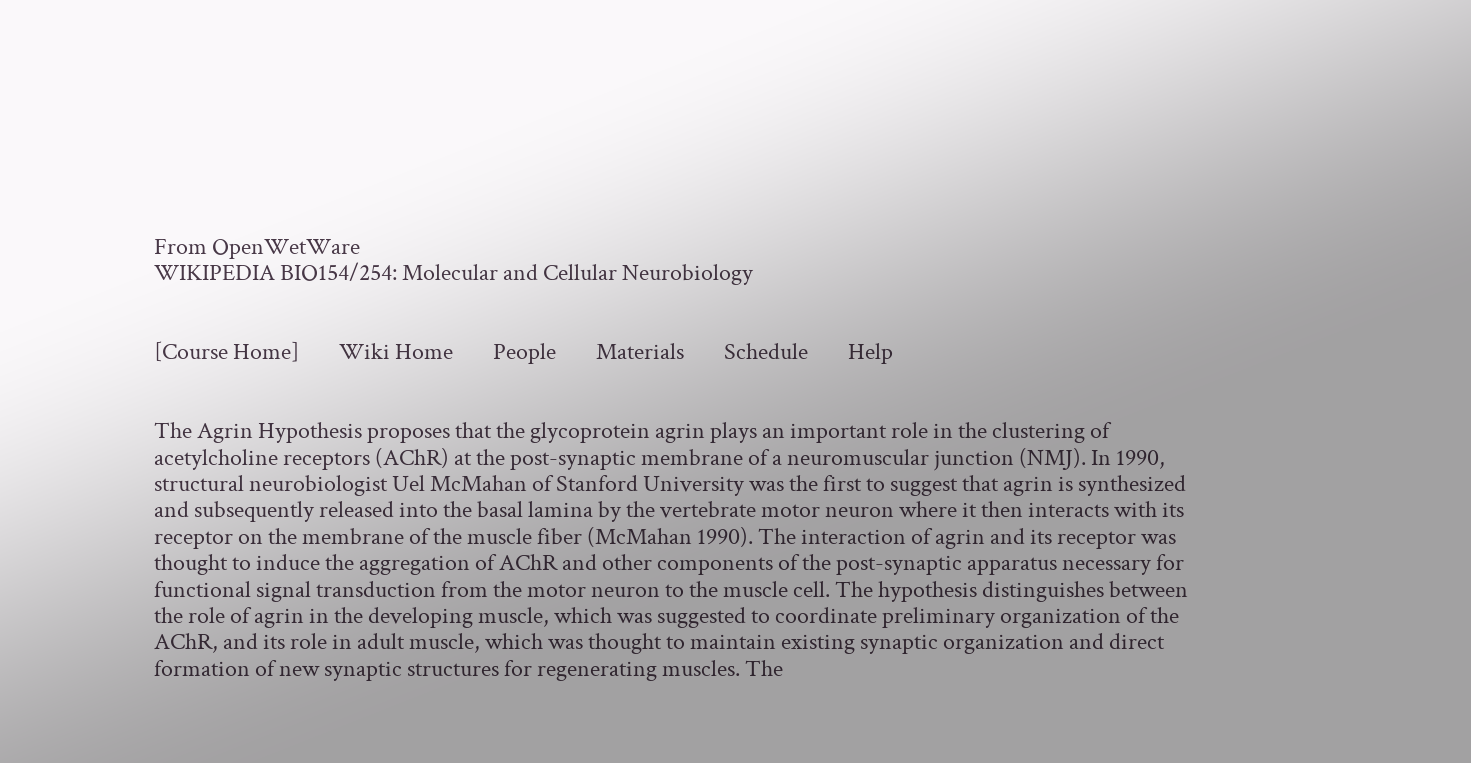From OpenWetWare
WIKIPEDIA BIO154/254: Molecular and Cellular Neurobiology


[Course Home]        Wiki Home        People        Materials        Schedule        Help


The Agrin Hypothesis proposes that the glycoprotein agrin plays an important role in the clustering of acetylcholine receptors (AChR) at the post-synaptic membrane of a neuromuscular junction (NMJ). In 1990, structural neurobiologist Uel McMahan of Stanford University was the first to suggest that agrin is synthesized and subsequently released into the basal lamina by the vertebrate motor neuron where it then interacts with its receptor on the membrane of the muscle fiber (McMahan 1990). The interaction of agrin and its receptor was thought to induce the aggregation of AChR and other components of the post-synaptic apparatus necessary for functional signal transduction from the motor neuron to the muscle cell. The hypothesis distinguishes between the role of agrin in the developing muscle, which was suggested to coordinate preliminary organization of the AChR, and its role in adult muscle, which was thought to maintain existing synaptic organization and direct formation of new synaptic structures for regenerating muscles. The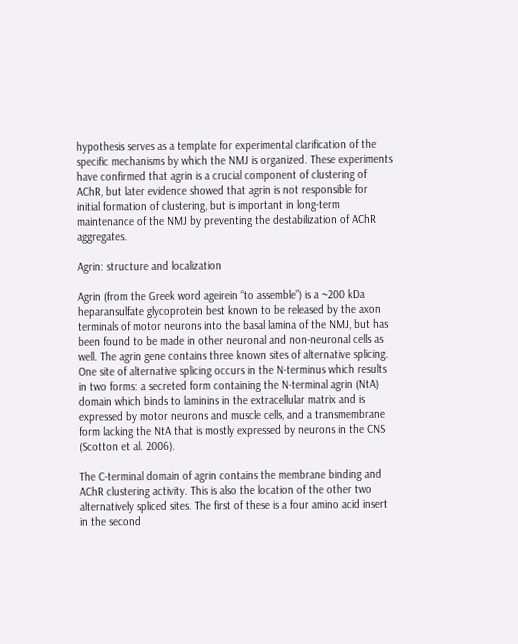hypothesis serves as a template for experimental clarification of the specific mechanisms by which the NMJ is organized. These experiments have confirmed that agrin is a crucial component of clustering of AChR, but later evidence showed that agrin is not responsible for initial formation of clustering, but is important in long-term maintenance of the NMJ by preventing the destabilization of AChR aggregates.

Agrin: structure and localization

Agrin (from the Greek word ageirein “to assemble”) is a ~200 kDa heparansulfate glycoprotein best known to be released by the axon terminals of motor neurons into the basal lamina of the NMJ, but has been found to be made in other neuronal and non-neuronal cells as well. The agrin gene contains three known sites of alternative splicing. One site of alternative splicing occurs in the N-terminus which results in two forms: a secreted form containing the N-terminal agrin (NtA) domain which binds to laminins in the extracellular matrix and is expressed by motor neurons and muscle cells, and a transmembrane form lacking the NtA that is mostly expressed by neurons in the CNS (Scotton et al. 2006).

The C-terminal domain of agrin contains the membrane binding and AChR clustering activity. This is also the location of the other two alternatively spliced sites. The first of these is a four amino acid insert in the second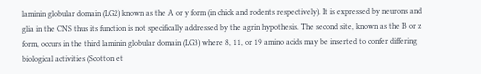laminin globular domain (LG2) known as the A or y form (in chick and rodents respectively). It is expressed by neurons and glia in the CNS thus its function is not specifically addressed by the agrin hypothesis. The second site, known as the B or z form, occurs in the third laminin globular domain (LG3) where 8, 11, or 19 amino acids may be inserted to confer differing biological activities (Scotton et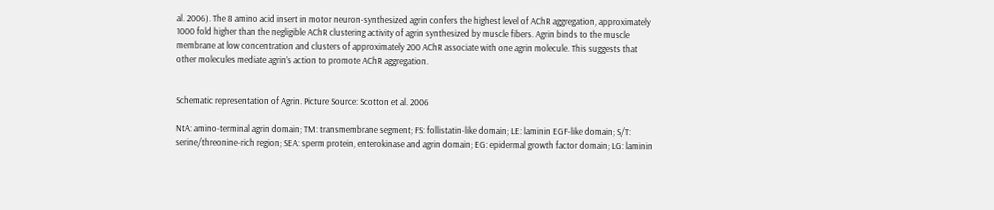al. 2006). The 8 amino acid insert in motor neuron-synthesized agrin confers the highest level of AChR aggregation, approximately 1000 fold higher than the negligible AChR clustering activity of agrin synthesized by muscle fibers. Agrin binds to the muscle membrane at low concentration and clusters of approximately 200 AChR associate with one agrin molecule. This suggests that other molecules mediate agrin’s action to promote AChR aggregation.


Schematic representation of Agrin. Picture Source: Scotton et al. 2006

NtA: amino-terminal agrin domain; TM: transmembrane segment; FS: follistatin-like domain; LE: laminin EGF-like domain; S/T: serine/threonine-rich region; SEA: sperm protein, enterokinase and agrin domain; EG: epidermal growth factor domain; LG: laminin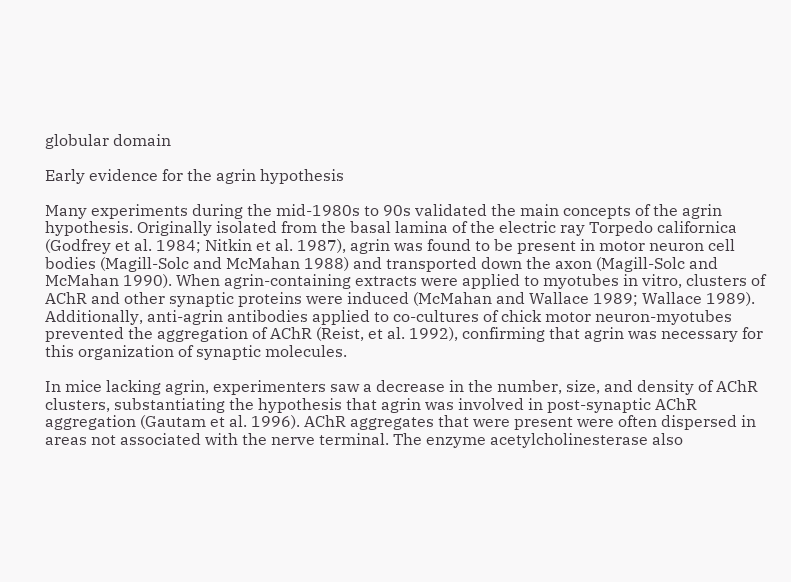globular domain

Early evidence for the agrin hypothesis

Many experiments during the mid-1980s to 90s validated the main concepts of the agrin hypothesis. Originally isolated from the basal lamina of the electric ray Torpedo californica (Godfrey et al. 1984; Nitkin et al. 1987), agrin was found to be present in motor neuron cell bodies (Magill-Solc and McMahan 1988) and transported down the axon (Magill-Solc and McMahan 1990). When agrin-containing extracts were applied to myotubes in vitro, clusters of AChR and other synaptic proteins were induced (McMahan and Wallace 1989; Wallace 1989). Additionally, anti-agrin antibodies applied to co-cultures of chick motor neuron-myotubes prevented the aggregation of AChR (Reist, et al. 1992), confirming that agrin was necessary for this organization of synaptic molecules.

In mice lacking agrin, experimenters saw a decrease in the number, size, and density of AChR clusters, substantiating the hypothesis that agrin was involved in post-synaptic AChR aggregation (Gautam et al. 1996). AChR aggregates that were present were often dispersed in areas not associated with the nerve terminal. The enzyme acetylcholinesterase also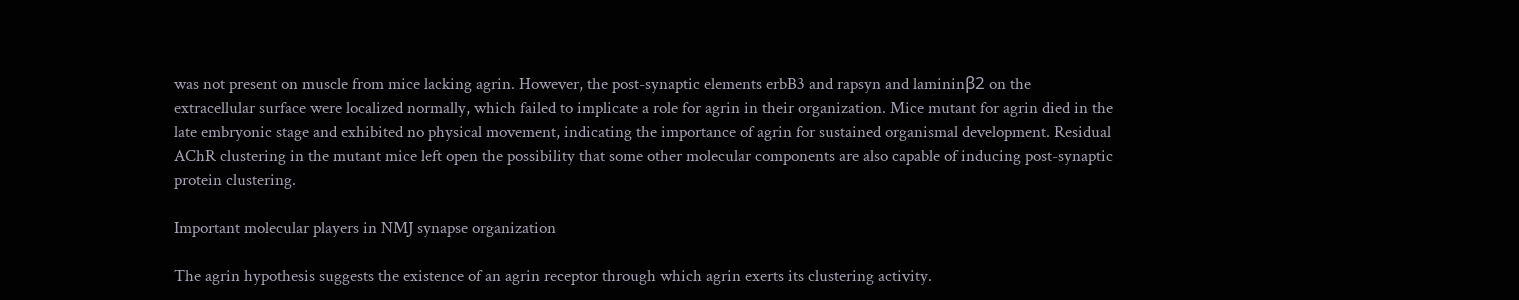was not present on muscle from mice lacking agrin. However, the post-synaptic elements erbB3 and rapsyn and lamininβ2 on the extracellular surface were localized normally, which failed to implicate a role for agrin in their organization. Mice mutant for agrin died in the late embryonic stage and exhibited no physical movement, indicating the importance of agrin for sustained organismal development. Residual AChR clustering in the mutant mice left open the possibility that some other molecular components are also capable of inducing post-synaptic protein clustering.

Important molecular players in NMJ synapse organization

The agrin hypothesis suggests the existence of an agrin receptor through which agrin exerts its clustering activity.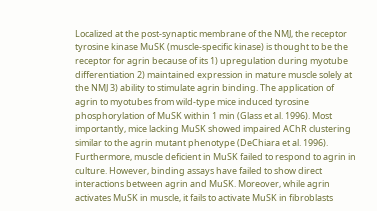Localized at the post-synaptic membrane of the NMJ, the receptor tyrosine kinase MuSK (muscle-specific kinase) is thought to be the receptor for agrin because of its 1) upregulation during myotube differentiation 2) maintained expression in mature muscle solely at the NMJ 3) ability to stimulate agrin binding. The application of agrin to myotubes from wild-type mice induced tyrosine phosphorylation of MuSK within 1 min (Glass et al. 1996). Most importantly, mice lacking MuSK showed impaired AChR clustering similar to the agrin mutant phenotype (DeChiara et al. 1996). Furthermore, muscle deficient in MuSK failed to respond to agrin in culture. However, binding assays have failed to show direct interactions between agrin and MuSK. Moreover, while agrin activates MuSK in muscle, it fails to activate MuSK in fibroblasts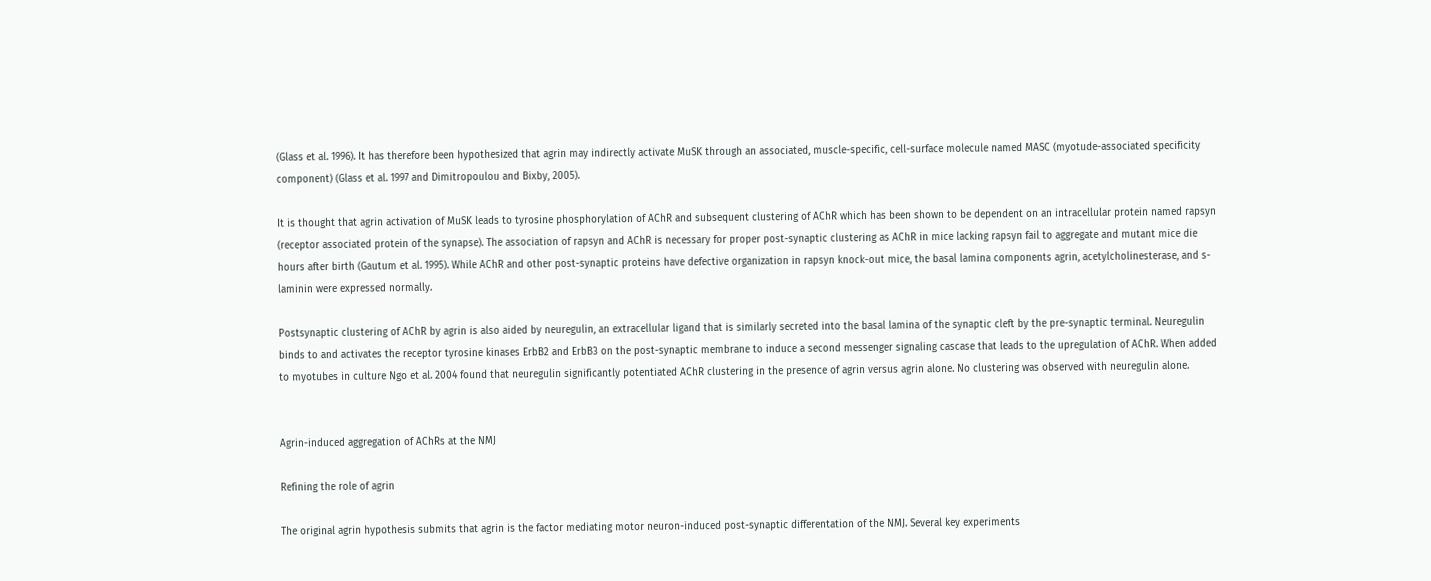(Glass et al. 1996). It has therefore been hypothesized that agrin may indirectly activate MuSK through an associated, muscle-specific, cell-surface molecule named MASC (myotude-associated specificity component) (Glass et al. 1997 and Dimitropoulou and Bixby, 2005).

It is thought that agrin activation of MuSK leads to tyrosine phosphorylation of AChR and subsequent clustering of AChR which has been shown to be dependent on an intracellular protein named rapsyn (receptor associated protein of the synapse). The association of rapsyn and AChR is necessary for proper post-synaptic clustering as AChR in mice lacking rapsyn fail to aggregate and mutant mice die hours after birth (Gautum et al. 1995). While AChR and other post-synaptic proteins have defective organization in rapsyn knock-out mice, the basal lamina components agrin, acetylcholinesterase, and s-laminin were expressed normally.

Postsynaptic clustering of AChR by agrin is also aided by neuregulin, an extracellular ligand that is similarly secreted into the basal lamina of the synaptic cleft by the pre-synaptic terminal. Neuregulin binds to and activates the receptor tyrosine kinases ErbB2 and ErbB3 on the post-synaptic membrane to induce a second messenger signaling cascase that leads to the upregulation of AChR. When added to myotubes in culture Ngo et al. 2004 found that neuregulin significantly potentiated AChR clustering in the presence of agrin versus agrin alone. No clustering was observed with neuregulin alone.


Agrin-induced aggregation of AChRs at the NMJ

Refining the role of agrin

The original agrin hypothesis submits that agrin is the factor mediating motor neuron-induced post-synaptic differentation of the NMJ. Several key experiments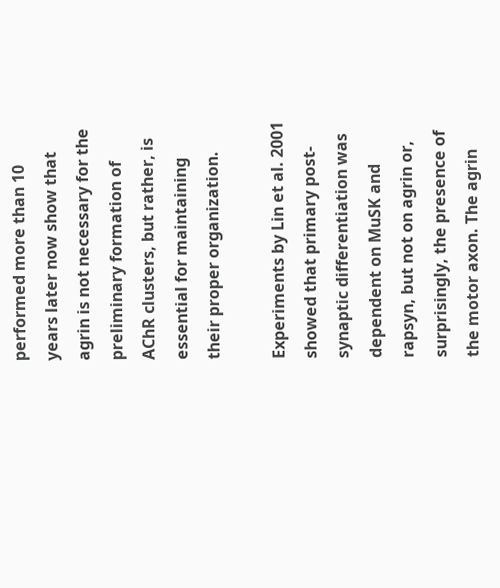performed more than 10 years later now show that agrin is not necessary for the preliminary formation of AChR clusters, but rather, is essential for maintaining their proper organization.

Experiments by Lin et al. 2001 showed that primary post-synaptic differentiation was dependent on MuSK and rapsyn, but not on agrin or, surprisingly, the presence of the motor axon. The agrin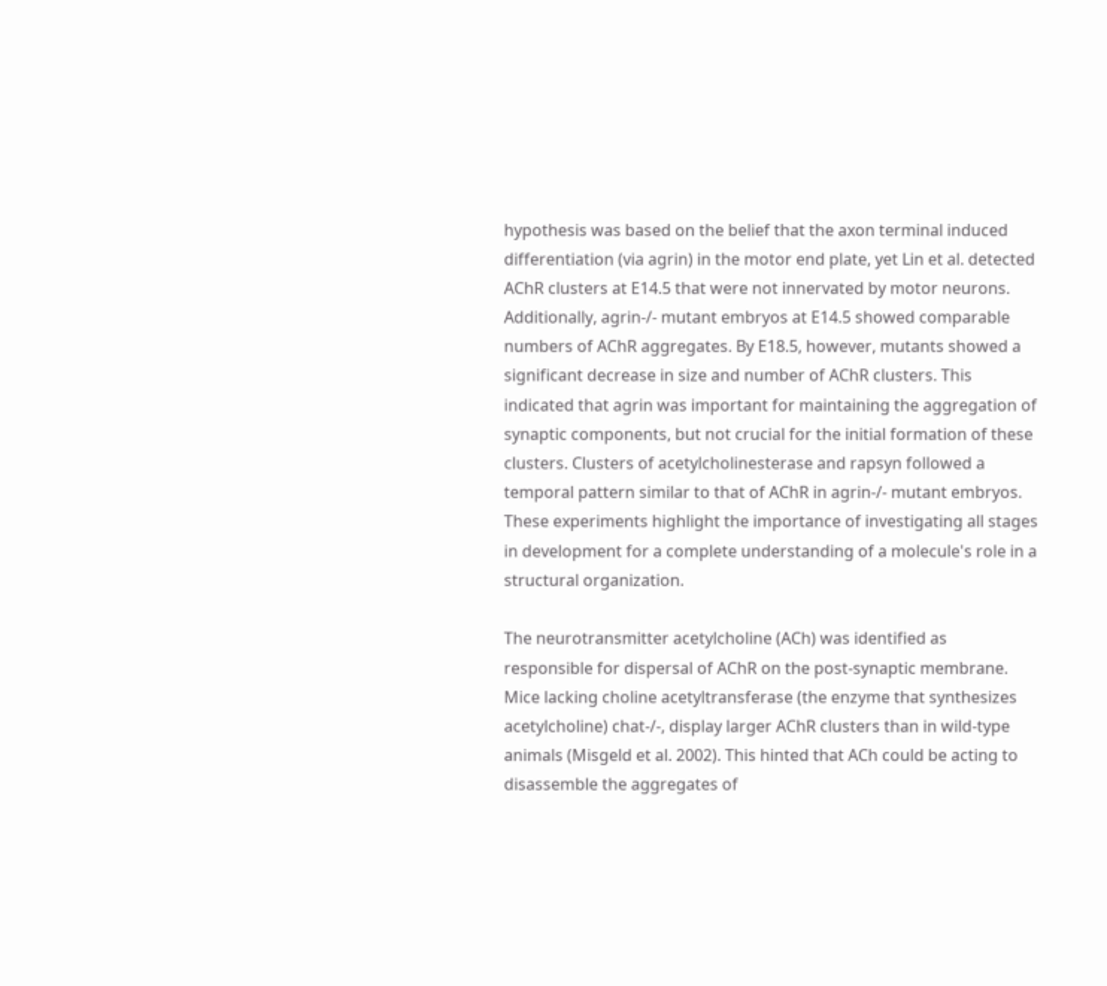hypothesis was based on the belief that the axon terminal induced differentiation (via agrin) in the motor end plate, yet Lin et al. detected AChR clusters at E14.5 that were not innervated by motor neurons. Additionally, agrin-/- mutant embryos at E14.5 showed comparable numbers of AChR aggregates. By E18.5, however, mutants showed a significant decrease in size and number of AChR clusters. This indicated that agrin was important for maintaining the aggregation of synaptic components, but not crucial for the initial formation of these clusters. Clusters of acetylcholinesterase and rapsyn followed a temporal pattern similar to that of AChR in agrin-/- mutant embryos. These experiments highlight the importance of investigating all stages in development for a complete understanding of a molecule's role in a structural organization.

The neurotransmitter acetylcholine (ACh) was identified as responsible for dispersal of AChR on the post-synaptic membrane. Mice lacking choline acetyltransferase (the enzyme that synthesizes acetylcholine) chat-/-, display larger AChR clusters than in wild-type animals (Misgeld et al. 2002). This hinted that ACh could be acting to disassemble the aggregates of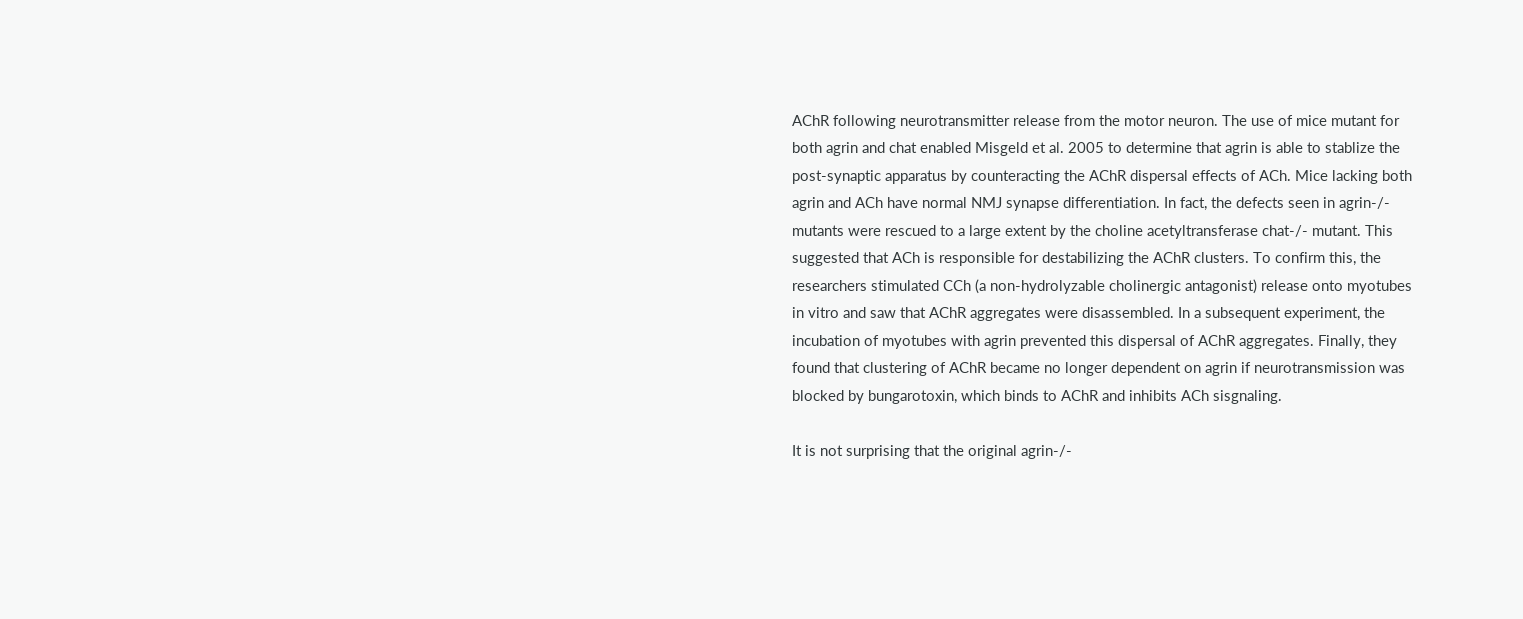AChR following neurotransmitter release from the motor neuron. The use of mice mutant for both agrin and chat enabled Misgeld et al. 2005 to determine that agrin is able to stablize the post-synaptic apparatus by counteracting the AChR dispersal effects of ACh. Mice lacking both agrin and ACh have normal NMJ synapse differentiation. In fact, the defects seen in agrin-/- mutants were rescued to a large extent by the choline acetyltransferase chat-/- mutant. This suggested that ACh is responsible for destabilizing the AChR clusters. To confirm this, the researchers stimulated CCh (a non-hydrolyzable cholinergic antagonist) release onto myotubes in vitro and saw that AChR aggregates were disassembled. In a subsequent experiment, the incubation of myotubes with agrin prevented this dispersal of AChR aggregates. Finally, they found that clustering of AChR became no longer dependent on agrin if neurotransmission was blocked by bungarotoxin, which binds to AChR and inhibits ACh sisgnaling.

It is not surprising that the original agrin-/-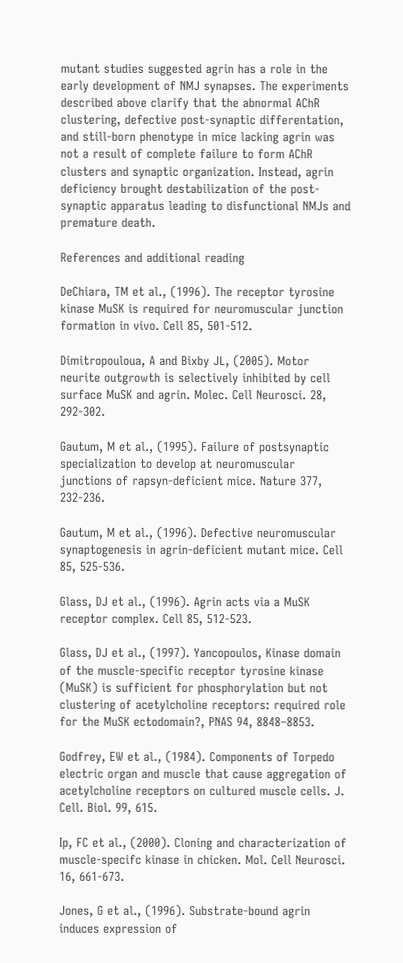mutant studies suggested agrin has a role in the early development of NMJ synapses. The experiments described above clarify that the abnormal AChR clustering, defective post-synaptic differentation, and still-born phenotype in mice lacking agrin was not a result of complete failure to form AChR clusters and synaptic organization. Instead, agrin deficiency brought destabilization of the post-synaptic apparatus leading to disfunctional NMJs and premature death.

References and additional reading

DeChiara, TM et al., (1996). The receptor tyrosine kinase MuSK is required for neuromuscular junction formation in vivo. Cell 85, 501-512.

Dimitropouloua, A and Bixby JL, (2005). Motor neurite outgrowth is selectively inhibited by cell surface MuSK and agrin. Molec. Cell Neurosci. 28, 292-302.

Gautum, M et al., (1995). Failure of postsynaptic specialization to develop at neuromuscular junctions of rapsyn-deficient mice. Nature 377, 232-236.

Gautum, M et al., (1996). Defective neuromuscular synaptogenesis in agrin-deficient mutant mice. Cell 85, 525-536.

Glass, DJ et al., (1996). Agrin acts via a MuSK receptor complex. Cell 85, 512-523.

Glass, DJ et al., (1997). Yancopoulos, Kinase domain of the muscle-specific receptor tyrosine kinase (MuSK) is sufficient for phosphorylation but not clustering of acetylcholine receptors: required role for the MuSK ectodomain?, PNAS 94, 8848–8853.

Godfrey, EW et al., (1984). Components of Torpedo electric organ and muscle that cause aggregation of acetylcholine receptors on cultured muscle cells. J. Cell. Biol. 99, 615.

Ip, FC et al., (2000). Cloning and characterization of muscle-specifc kinase in chicken. Mol. Cell Neurosci. 16, 661-673.

Jones, G et al., (1996). Substrate-bound agrin induces expression of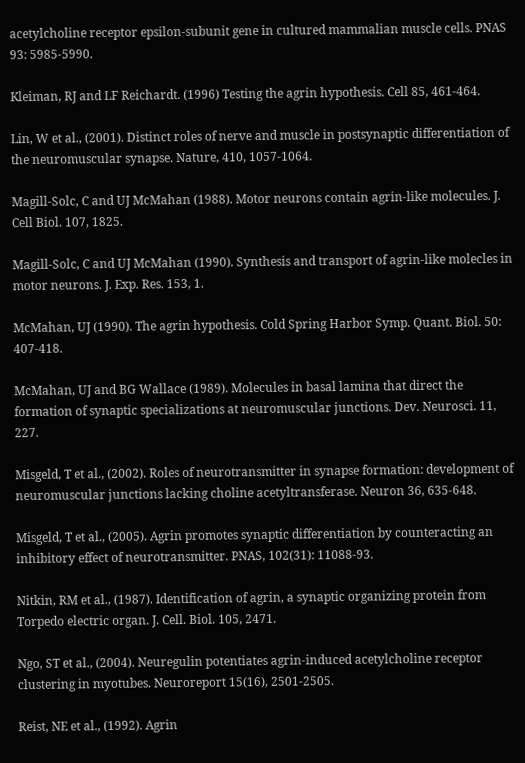acetylcholine receptor epsilon-subunit gene in cultured mammalian muscle cells. PNAS 93: 5985-5990.

Kleiman, RJ and LF Reichardt. (1996) Testing the agrin hypothesis. Cell 85, 461-464.

Lin, W et al., (2001). Distinct roles of nerve and muscle in postsynaptic differentiation of the neuromuscular synapse. Nature, 410, 1057-1064.

Magill-Solc, C and UJ McMahan (1988). Motor neurons contain agrin-like molecules. J. Cell Biol. 107, 1825.

Magill-Solc, C and UJ McMahan (1990). Synthesis and transport of agrin-like molecles in motor neurons. J. Exp. Res. 153, 1.

McMahan, UJ (1990). The agrin hypothesis. Cold Spring Harbor Symp. Quant. Biol. 50: 407-418.

McMahan, UJ and BG Wallace (1989). Molecules in basal lamina that direct the formation of synaptic specializations at neuromuscular junctions. Dev. Neurosci. 11, 227.

Misgeld, T et al., (2002). Roles of neurotransmitter in synapse formation: development of neuromuscular junctions lacking choline acetyltransferase. Neuron 36, 635-648.

Misgeld, T et al., (2005). Agrin promotes synaptic differentiation by counteracting an inhibitory effect of neurotransmitter. PNAS, 102(31): 11088-93.

Nitkin, RM et al., (1987). Identification of agrin, a synaptic organizing protein from Torpedo electric organ. J. Cell. Biol. 105, 2471.

Ngo, ST et al., (2004). Neuregulin potentiates agrin-induced acetylcholine receptor clustering in myotubes. Neuroreport 15(16), 2501-2505.

Reist, NE et al., (1992). Agrin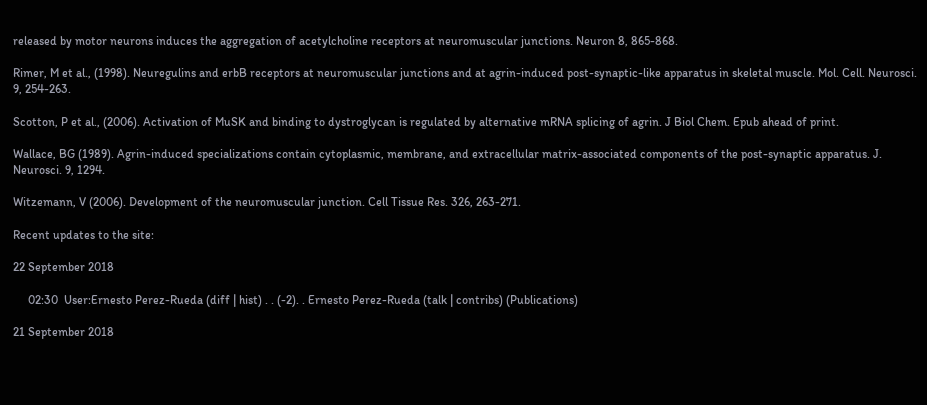released by motor neurons induces the aggregation of acetylcholine receptors at neuromuscular junctions. Neuron 8, 865-868.

Rimer, M et al., (1998). Neuregulins and erbB receptors at neuromuscular junctions and at agrin-induced post-synaptic-like apparatus in skeletal muscle. Mol. Cell. Neurosci. 9, 254-263.

Scotton, P et al., (2006). Activation of MuSK and binding to dystroglycan is regulated by alternative mRNA splicing of agrin. J Biol Chem. Epub ahead of print.

Wallace, BG (1989). Agrin-induced specializations contain cytoplasmic, membrane, and extracellular matrix-associated components of the post-synaptic apparatus. J. Neurosci. 9, 1294.

Witzemann, V (2006). Development of the neuromuscular junction. Cell Tissue Res. 326, 263-271.

Recent updates to the site:

22 September 2018

     02:30  User:Ernesto Perez-Rueda (diff | hist) . . (-2). . Ernesto Perez-Rueda (talk | contribs) (Publications)

21 September 2018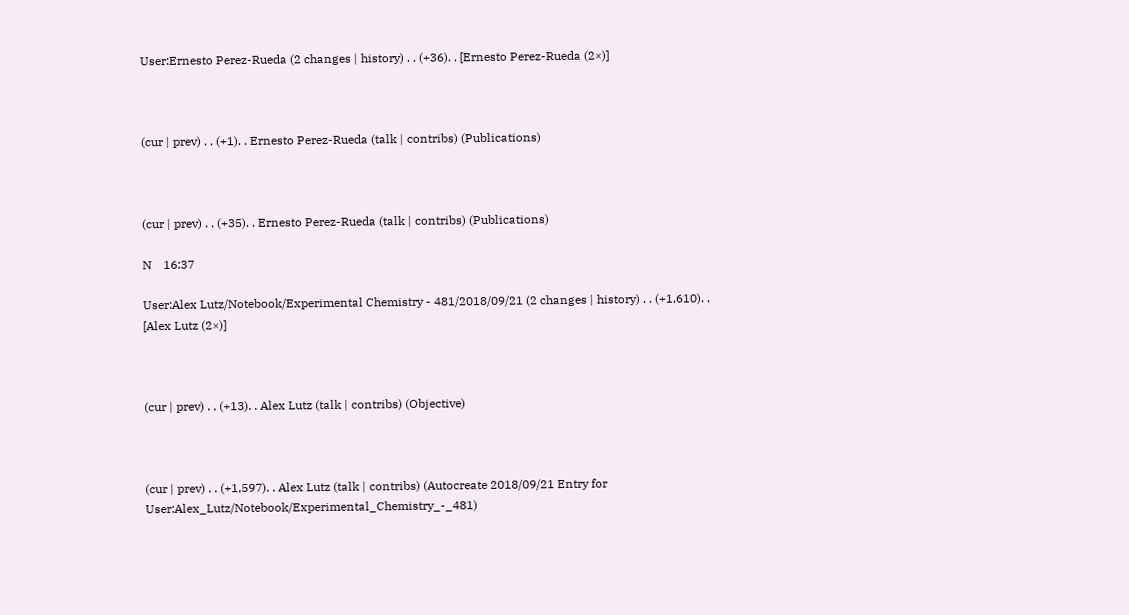User:Ernesto Perez-Rueda (2 changes | history) . . (+36). . [Ernesto Perez-Rueda (2×)]



(cur | prev) . . (+1). . Ernesto Perez-Rueda (talk | contribs) (Publications)



(cur | prev) . . (+35). . Ernesto Perez-Rueda (talk | contribs) (Publications)

N    16:37

User:Alex Lutz/Notebook/Experimental Chemistry - 481/2018/09/21 (2 changes | history) . . (+1,610). . [Alex Lutz (2×)]



(cur | prev) . . (+13). . Alex Lutz (talk | contribs) (Objective)



(cur | prev) . . (+1,597). . Alex Lutz (talk | contribs) (Autocreate 2018/09/21 Entry for User:Alex_Lutz/Notebook/Experimental_Chemistry_-_481)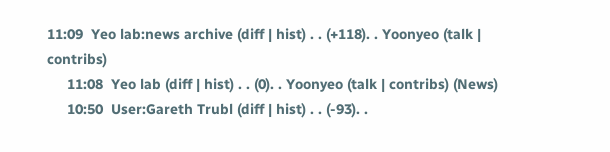11:09  Yeo lab:news archive (diff | hist) . . (+118). . Yoonyeo (talk | contribs)
     11:08  Yeo lab (diff | hist) . . (0). . Yoonyeo (talk | contribs) (News)
     10:50  User:Gareth Trubl (diff | hist) . . (-93). .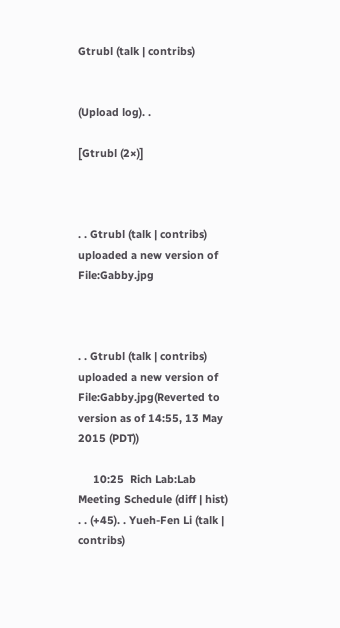Gtrubl (talk | contribs)


(Upload log). .

[Gtrubl (2×)]



. . Gtrubl (talk | contribs) uploaded a new version of File:Gabby.jpg



. . Gtrubl (talk | contribs) uploaded a new version of File:Gabby.jpg(Reverted to version as of 14:55, 13 May 2015 (PDT))

     10:25  Rich Lab:Lab Meeting Schedule (diff | hist) . . (+45). . Yueh-Fen Li (talk | contribs)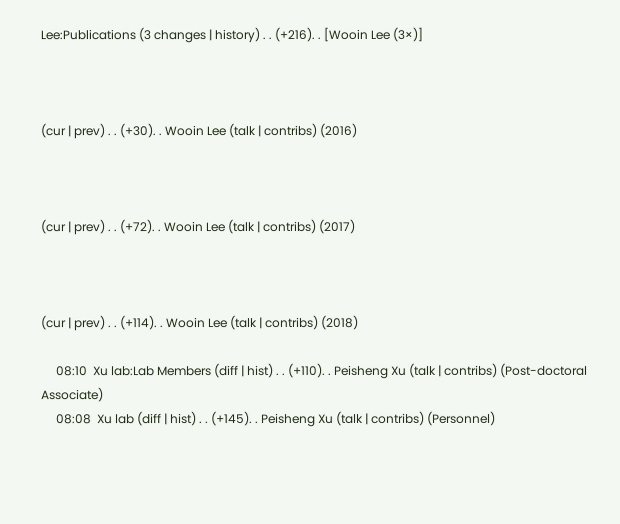Lee:Publications (3 changes | history) . . (+216). . [Wooin Lee (3×)]



(cur | prev) . . (+30). . Wooin Lee (talk | contribs) (2016)



(cur | prev) . . (+72). . Wooin Lee (talk | contribs) (2017)



(cur | prev) . . (+114). . Wooin Lee (talk | contribs) (2018)

     08:10  Xu lab:Lab Members (diff | hist) . . (+110). . Peisheng Xu (talk | contribs) (Post-doctoral Associate)
     08:08  Xu lab (diff | hist) . . (+145). . Peisheng Xu (talk | contribs) (Personnel)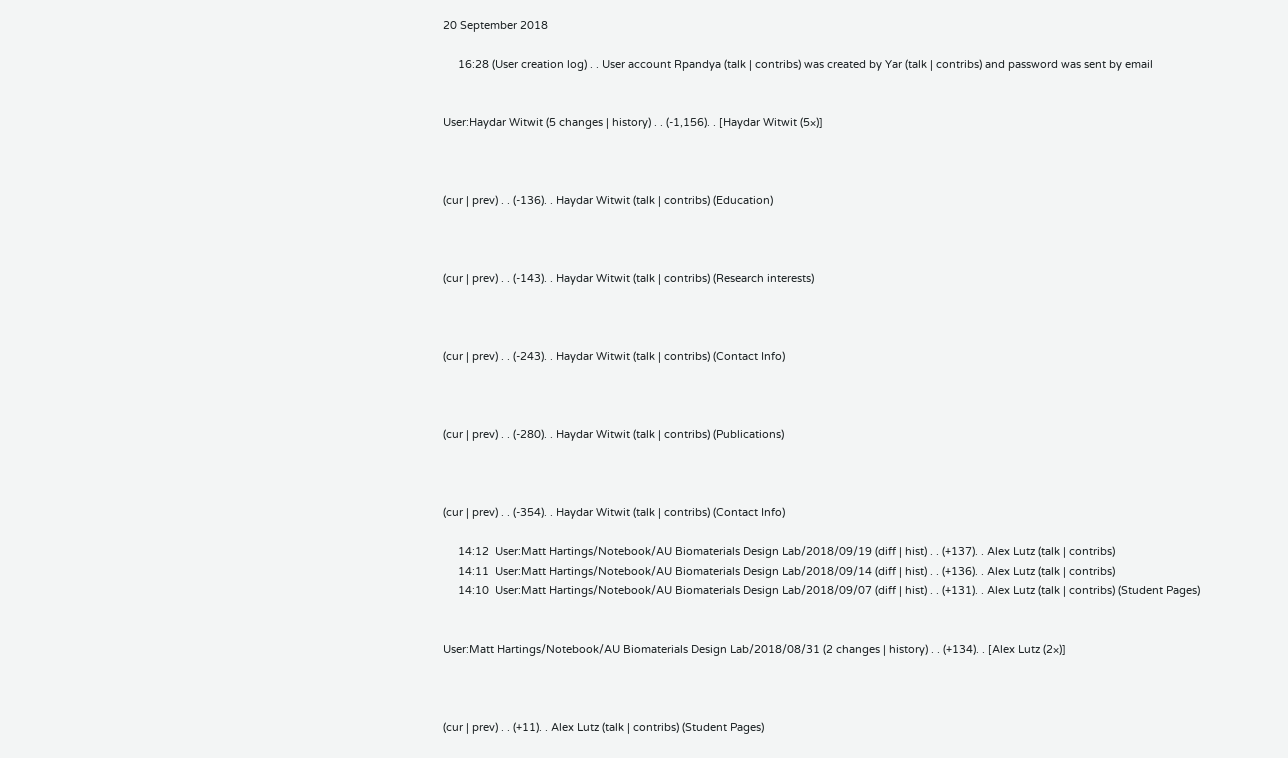20 September 2018

     16:28 (User creation log) . . User account Rpandya (talk | contribs) was created by Yar (talk | contribs) and password was sent by email


User:Haydar Witwit (5 changes | history) . . (-1,156). . [Haydar Witwit (5×)]



(cur | prev) . . (-136). . Haydar Witwit (talk | contribs) (Education)



(cur | prev) . . (-143). . Haydar Witwit (talk | contribs) (Research interests)



(cur | prev) . . (-243). . Haydar Witwit (talk | contribs) (Contact Info)



(cur | prev) . . (-280). . Haydar Witwit (talk | contribs) (Publications)



(cur | prev) . . (-354). . Haydar Witwit (talk | contribs) (Contact Info)

     14:12  User:Matt Hartings/Notebook/AU Biomaterials Design Lab/2018/09/19 (diff | hist) . . (+137). . Alex Lutz (talk | contribs)
     14:11  User:Matt Hartings/Notebook/AU Biomaterials Design Lab/2018/09/14 (diff | hist) . . (+136). . Alex Lutz (talk | contribs)
     14:10  User:Matt Hartings/Notebook/AU Biomaterials Design Lab/2018/09/07 (diff | hist) . . (+131). . Alex Lutz (talk | contribs) (Student Pages)


User:Matt Hartings/Notebook/AU Biomaterials Design Lab/2018/08/31 (2 changes | history) . . (+134). . [Alex Lutz (2×)]



(cur | prev) . . (+11). . Alex Lutz (talk | contribs) (Student Pages)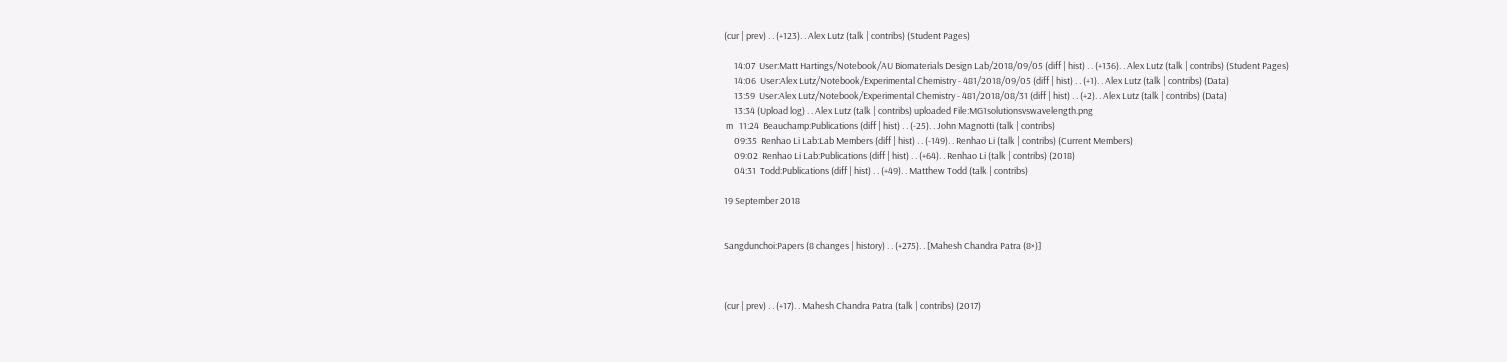(cur | prev) . . (+123). . Alex Lutz (talk | contribs) (Student Pages)

     14:07  User:Matt Hartings/Notebook/AU Biomaterials Design Lab/2018/09/05 (diff | hist) . . (+136). . Alex Lutz (talk | contribs) (Student Pages)
     14:06  User:Alex Lutz/Notebook/Experimental Chemistry - 481/2018/09/05 (diff | hist) . . (+1). . Alex Lutz (talk | contribs) (Data)
     13:59  User:Alex Lutz/Notebook/Experimental Chemistry - 481/2018/08/31 (diff | hist) . . (+2). . Alex Lutz (talk | contribs) (Data)
     13:34 (Upload log) . . Alex Lutz (talk | contribs) uploaded File:MG1solutionsvswavelength.png
 m   11:24  Beauchamp:Publications (diff | hist) . . (-25). . John Magnotti (talk | contribs)
     09:35  Renhao Li Lab:Lab Members (diff | hist) . . (-149). . Renhao Li (talk | contribs) (Current Members)
     09:02  Renhao Li Lab:Publications (diff | hist) . . (+64). . Renhao Li (talk | contribs) (2018)
     04:31  Todd:Publications (diff | hist) . . (+49). . Matthew Todd (talk | contribs)

19 September 2018


Sangdunchoi:Papers (8 changes | history) . . (+275). . [Mahesh Chandra Patra (8×)]



(cur | prev) . . (+17). . Mahesh Chandra Patra (talk | contribs) (2017)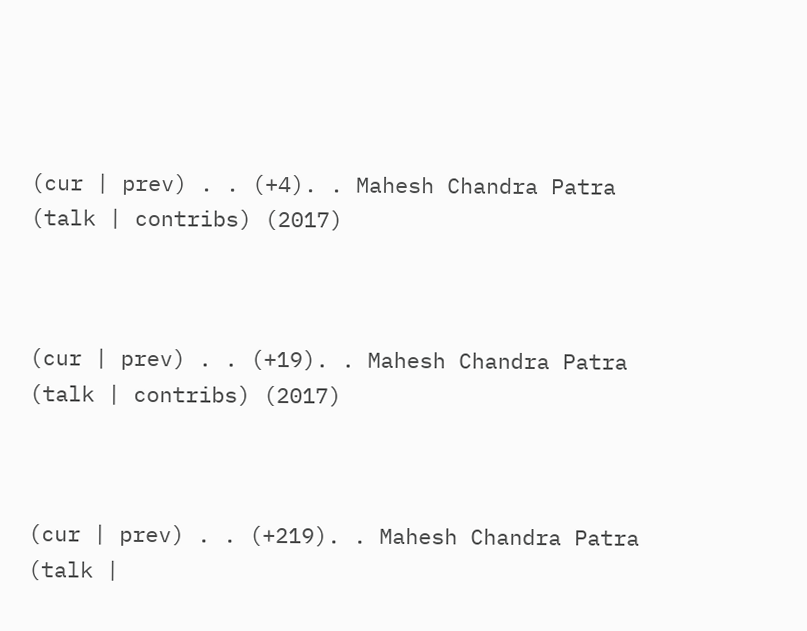(cur | prev) . . (+4). . Mahesh Chandra Patra (talk | contribs) (2017)



(cur | prev) . . (+19). . Mahesh Chandra Patra (talk | contribs) (2017)



(cur | prev) . . (+219). . Mahesh Chandra Patra (talk |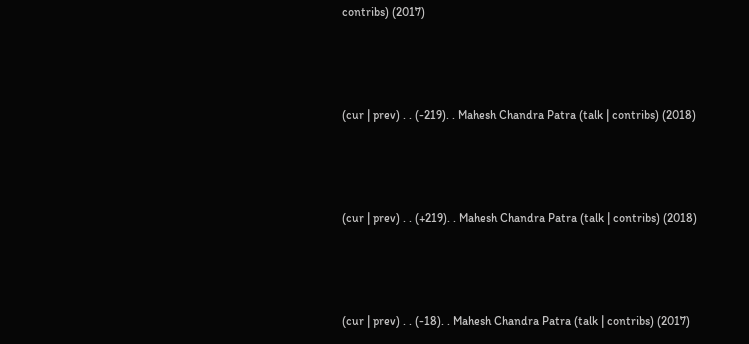contribs) (2017)



(cur | prev) . . (-219). . Mahesh Chandra Patra (talk | contribs) (2018)



(cur | prev) . . (+219). . Mahesh Chandra Patra (talk | contribs) (2018)



(cur | prev) . . (-18). . Mahesh Chandra Patra (talk | contribs) (2017)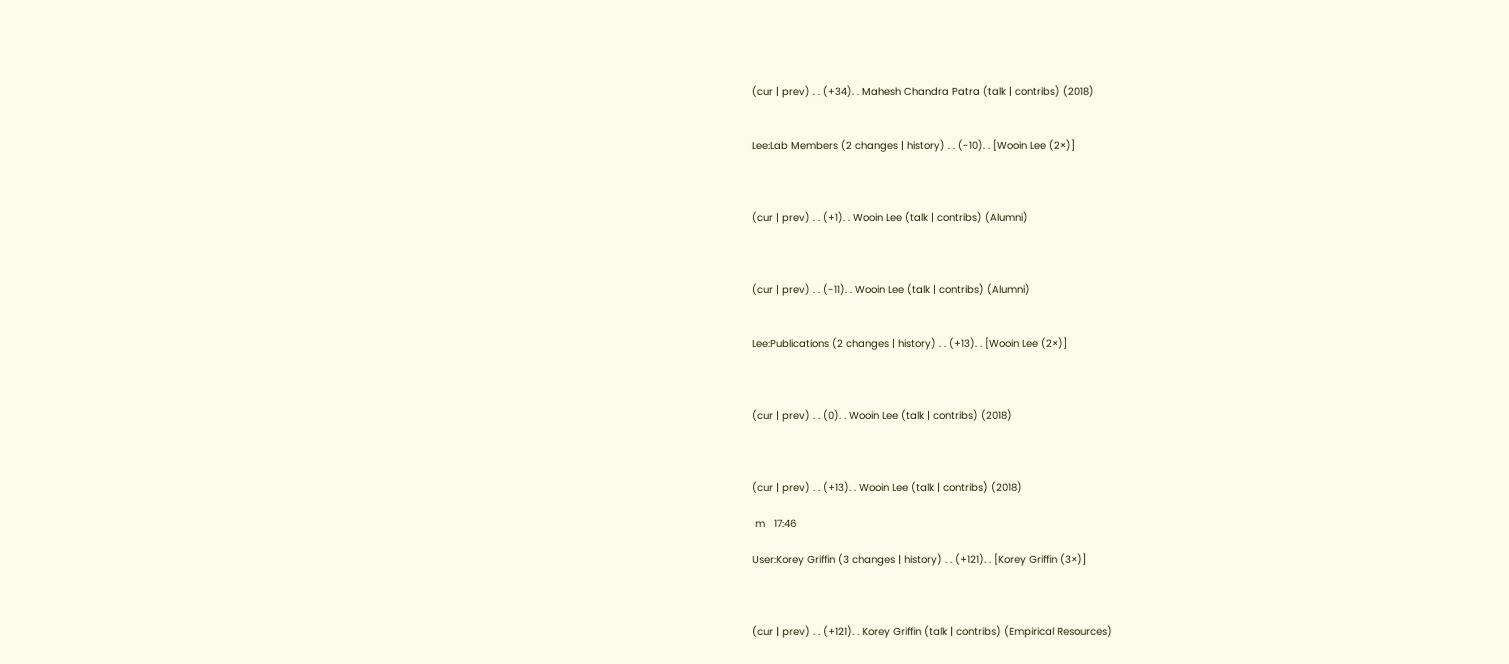(cur | prev) . . (+34). . Mahesh Chandra Patra (talk | contribs) (2018)


Lee:Lab Members (2 changes | history) . . (-10). . [Wooin Lee (2×)]



(cur | prev) . . (+1). . Wooin Lee (talk | contribs) (Alumni)



(cur | prev) . . (-11). . Wooin Lee (talk | contribs) (Alumni)


Lee:Publications (2 changes | history) . . (+13). . [Wooin Lee (2×)]



(cur | prev) . . (0). . Wooin Lee (talk | contribs) (2018)



(cur | prev) . . (+13). . Wooin Lee (talk | contribs) (2018)

 m   17:46

User:Korey Griffin (3 changes | history) . . (+121). . [Korey Griffin (3×)]



(cur | prev) . . (+121). . Korey Griffin (talk | contribs) (Empirical Resources)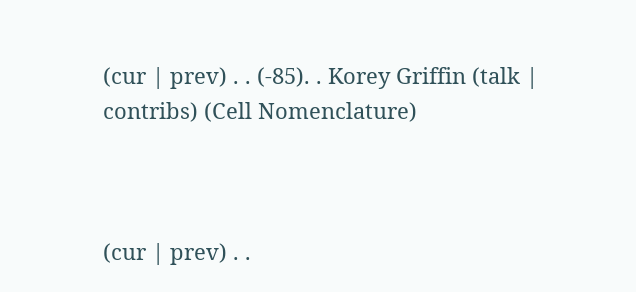(cur | prev) . . (-85). . Korey Griffin (talk | contribs) (Cell Nomenclature)



(cur | prev) . .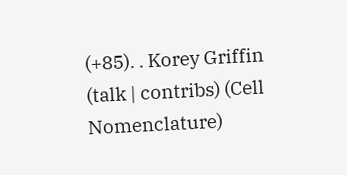(+85). . Korey Griffin (talk | contribs) (Cell Nomenclature)